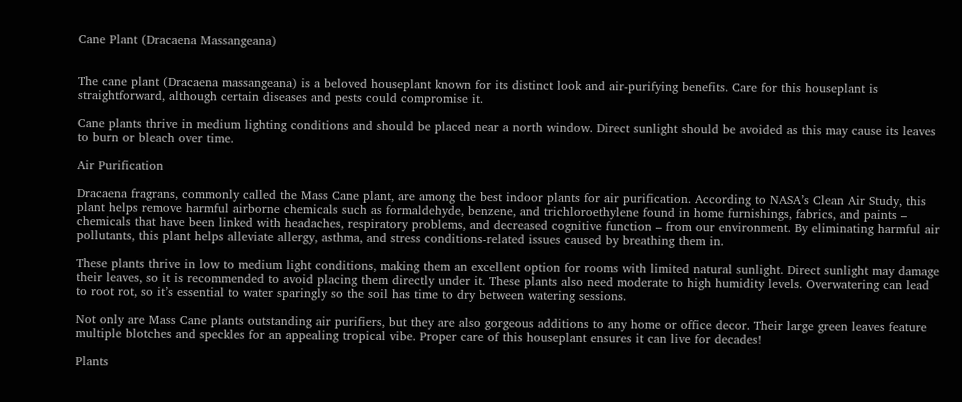Cane Plant (Dracaena Massangeana)


The cane plant (Dracaena massangeana) is a beloved houseplant known for its distinct look and air-purifying benefits. Care for this houseplant is straightforward, although certain diseases and pests could compromise it.

Cane plants thrive in medium lighting conditions and should be placed near a north window. Direct sunlight should be avoided as this may cause its leaves to burn or bleach over time.

Air Purification

Dracaena fragrans, commonly called the Mass Cane plant, are among the best indoor plants for air purification. According to NASA’s Clean Air Study, this plant helps remove harmful airborne chemicals such as formaldehyde, benzene, and trichloroethylene found in home furnishings, fabrics, and paints – chemicals that have been linked with headaches, respiratory problems, and decreased cognitive function – from our environment. By eliminating harmful air pollutants, this plant helps alleviate allergy, asthma, and stress conditions-related issues caused by breathing them in.

These plants thrive in low to medium light conditions, making them an excellent option for rooms with limited natural sunlight. Direct sunlight may damage their leaves, so it is recommended to avoid placing them directly under it. These plants also need moderate to high humidity levels. Overwatering can lead to root rot, so it’s essential to water sparingly so the soil has time to dry between watering sessions.

Not only are Mass Cane plants outstanding air purifiers, but they are also gorgeous additions to any home or office decor. Their large green leaves feature multiple blotches and speckles for an appealing tropical vibe. Proper care of this houseplant ensures it can live for decades!

Plants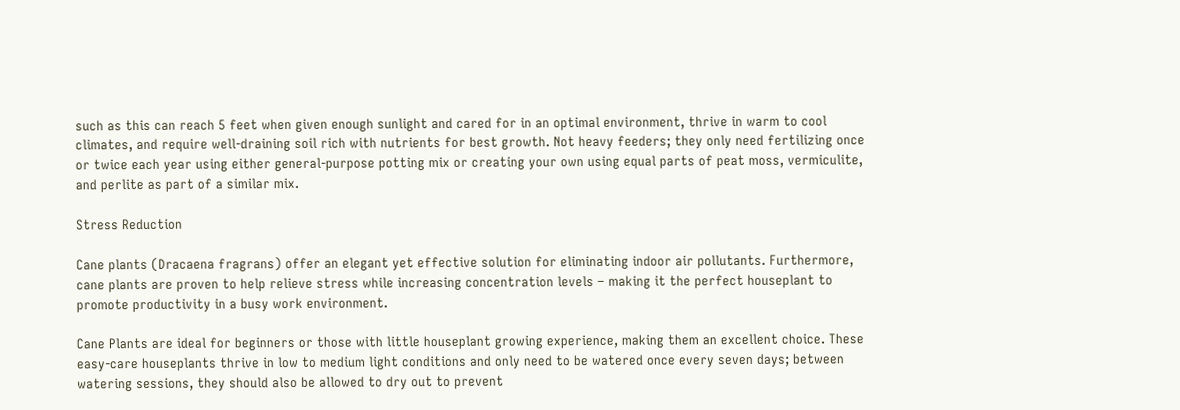such as this can reach 5 feet when given enough sunlight and cared for in an optimal environment, thrive in warm to cool climates, and require well-draining soil rich with nutrients for best growth. Not heavy feeders; they only need fertilizing once or twice each year using either general-purpose potting mix or creating your own using equal parts of peat moss, vermiculite, and perlite as part of a similar mix.

Stress Reduction

Cane plants (Dracaena fragrans) offer an elegant yet effective solution for eliminating indoor air pollutants. Furthermore, cane plants are proven to help relieve stress while increasing concentration levels – making it the perfect houseplant to promote productivity in a busy work environment.

Cane Plants are ideal for beginners or those with little houseplant growing experience, making them an excellent choice. These easy-care houseplants thrive in low to medium light conditions and only need to be watered once every seven days; between watering sessions, they should also be allowed to dry out to prevent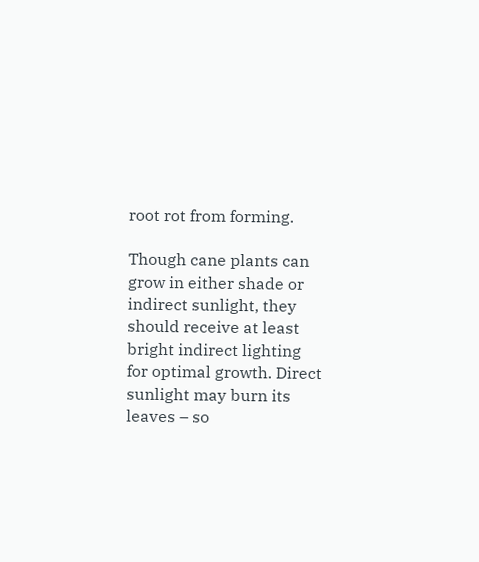root rot from forming.

Though cane plants can grow in either shade or indirect sunlight, they should receive at least bright indirect lighting for optimal growth. Direct sunlight may burn its leaves – so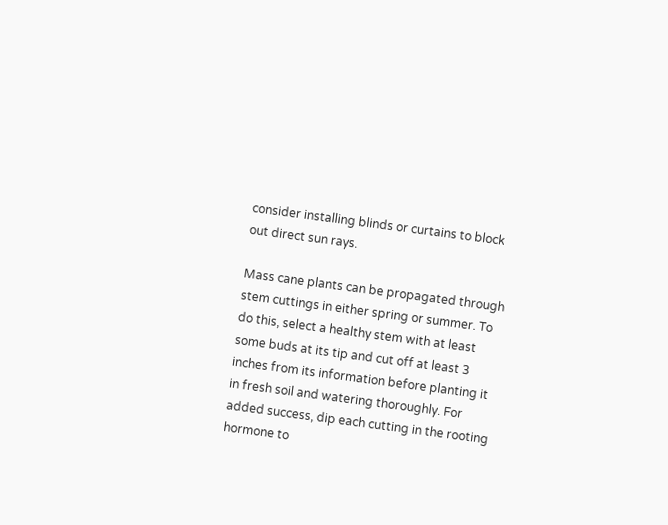consider installing blinds or curtains to block out direct sun rays.

Mass cane plants can be propagated through stem cuttings in either spring or summer. To do this, select a healthy stem with at least some buds at its tip and cut off at least 3 inches from its information before planting it in fresh soil and watering thoroughly. For added success, dip each cutting in the rooting hormone to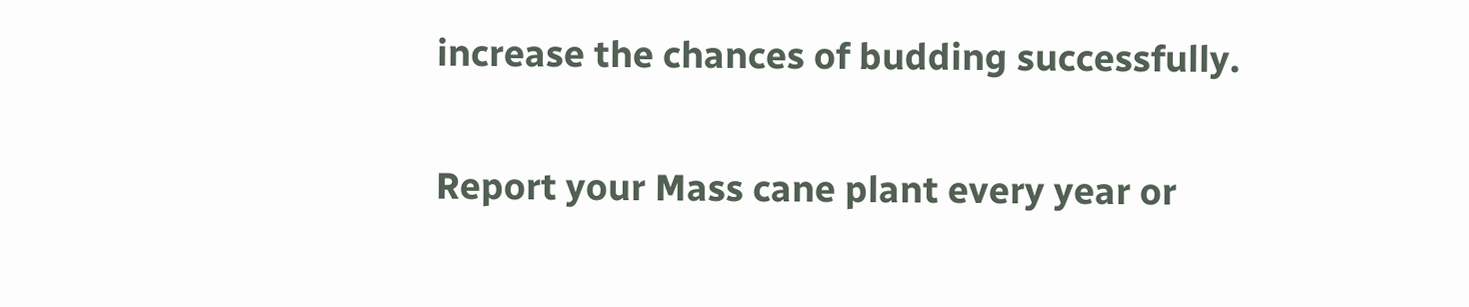increase the chances of budding successfully.

Report your Mass cane plant every year or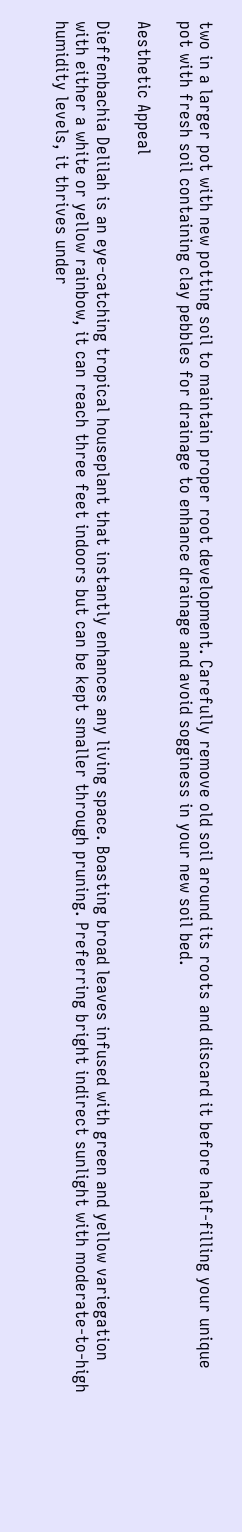two in a larger pot with new potting soil to maintain proper root development. Carefully remove old soil around its roots and discard it before half-filling your unique pot with fresh soil containing clay pebbles for drainage to enhance drainage and avoid sogginess in your new soil bed.

Aesthetic Appeal

Dieffenbachia Delilah is an eye-catching tropical houseplant that instantly enhances any living space. Boasting broad leaves infused with green and yellow variegation with either a white or yellow rainbow, it can reach three feet indoors but can be kept smaller through pruning. Preferring bright indirect sunlight with moderate-to-high humidity levels, it thrives under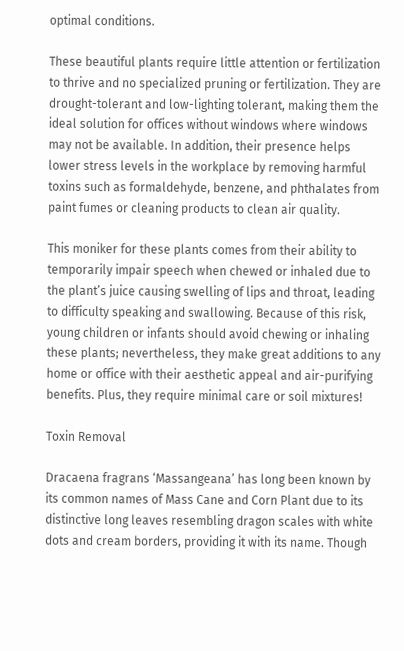optimal conditions.

These beautiful plants require little attention or fertilization to thrive and no specialized pruning or fertilization. They are drought-tolerant and low-lighting tolerant, making them the ideal solution for offices without windows where windows may not be available. In addition, their presence helps lower stress levels in the workplace by removing harmful toxins such as formaldehyde, benzene, and phthalates from paint fumes or cleaning products to clean air quality.

This moniker for these plants comes from their ability to temporarily impair speech when chewed or inhaled due to the plant’s juice causing swelling of lips and throat, leading to difficulty speaking and swallowing. Because of this risk, young children or infants should avoid chewing or inhaling these plants; nevertheless, they make great additions to any home or office with their aesthetic appeal and air-purifying benefits. Plus, they require minimal care or soil mixtures!

Toxin Removal

Dracaena fragrans ‘Massangeana’ has long been known by its common names of Mass Cane and Corn Plant due to its distinctive long leaves resembling dragon scales with white dots and cream borders, providing it with its name. Though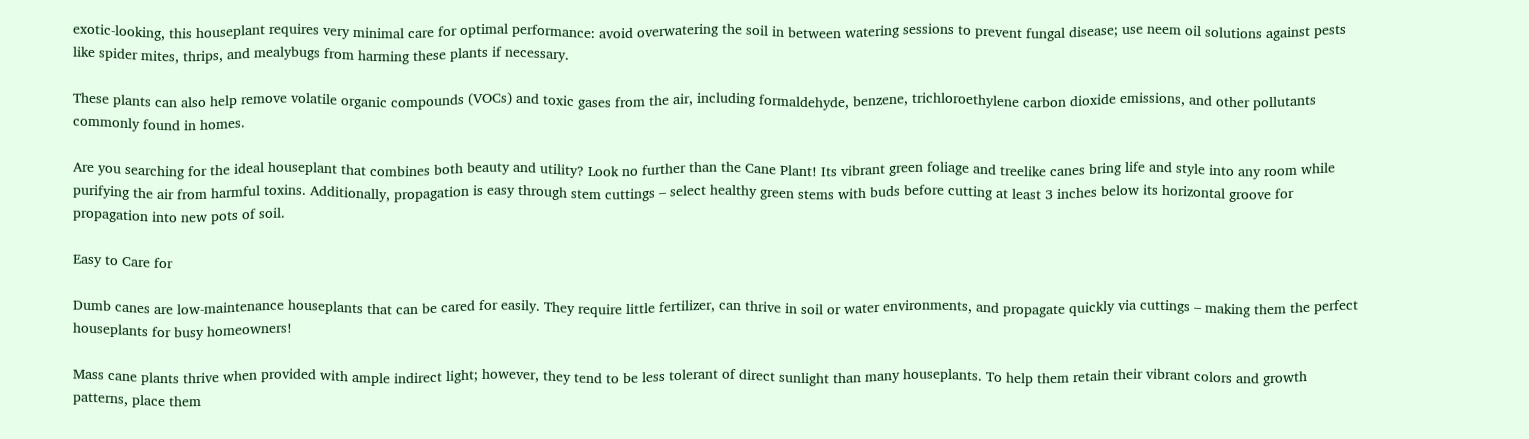exotic-looking, this houseplant requires very minimal care for optimal performance: avoid overwatering the soil in between watering sessions to prevent fungal disease; use neem oil solutions against pests like spider mites, thrips, and mealybugs from harming these plants if necessary.

These plants can also help remove volatile organic compounds (VOCs) and toxic gases from the air, including formaldehyde, benzene, trichloroethylene carbon dioxide emissions, and other pollutants commonly found in homes.

Are you searching for the ideal houseplant that combines both beauty and utility? Look no further than the Cane Plant! Its vibrant green foliage and treelike canes bring life and style into any room while purifying the air from harmful toxins. Additionally, propagation is easy through stem cuttings – select healthy green stems with buds before cutting at least 3 inches below its horizontal groove for propagation into new pots of soil.

Easy to Care for

Dumb canes are low-maintenance houseplants that can be cared for easily. They require little fertilizer, can thrive in soil or water environments, and propagate quickly via cuttings – making them the perfect houseplants for busy homeowners!

Mass cane plants thrive when provided with ample indirect light; however, they tend to be less tolerant of direct sunlight than many houseplants. To help them retain their vibrant colors and growth patterns, place them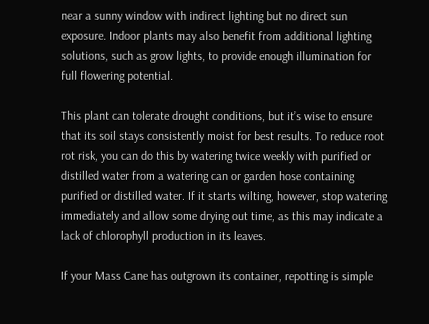near a sunny window with indirect lighting but no direct sun exposure. Indoor plants may also benefit from additional lighting solutions, such as grow lights, to provide enough illumination for full flowering potential.

This plant can tolerate drought conditions, but it’s wise to ensure that its soil stays consistently moist for best results. To reduce root rot risk, you can do this by watering twice weekly with purified or distilled water from a watering can or garden hose containing purified or distilled water. If it starts wilting, however, stop watering immediately and allow some drying out time, as this may indicate a lack of chlorophyll production in its leaves.

If your Mass Cane has outgrown its container, repotting is simple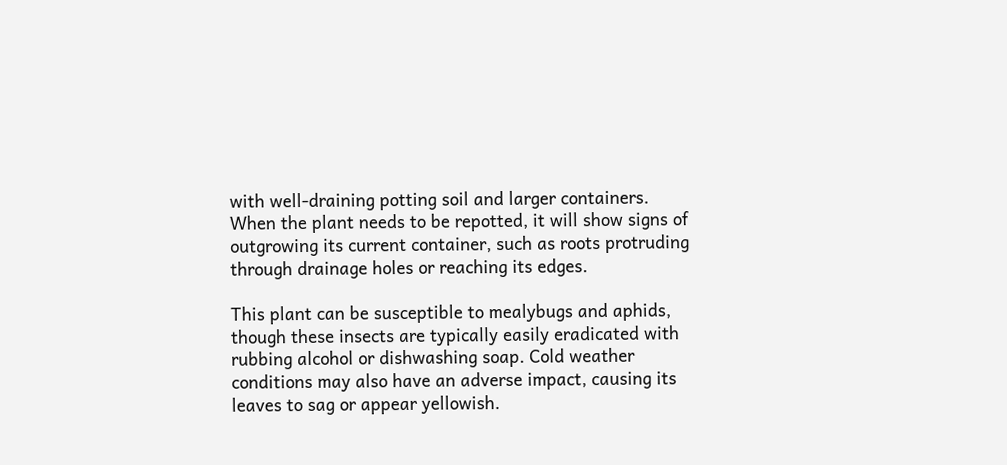with well-draining potting soil and larger containers. When the plant needs to be repotted, it will show signs of outgrowing its current container, such as roots protruding through drainage holes or reaching its edges.

This plant can be susceptible to mealybugs and aphids, though these insects are typically easily eradicated with rubbing alcohol or dishwashing soap. Cold weather conditions may also have an adverse impact, causing its leaves to sag or appear yellowish.